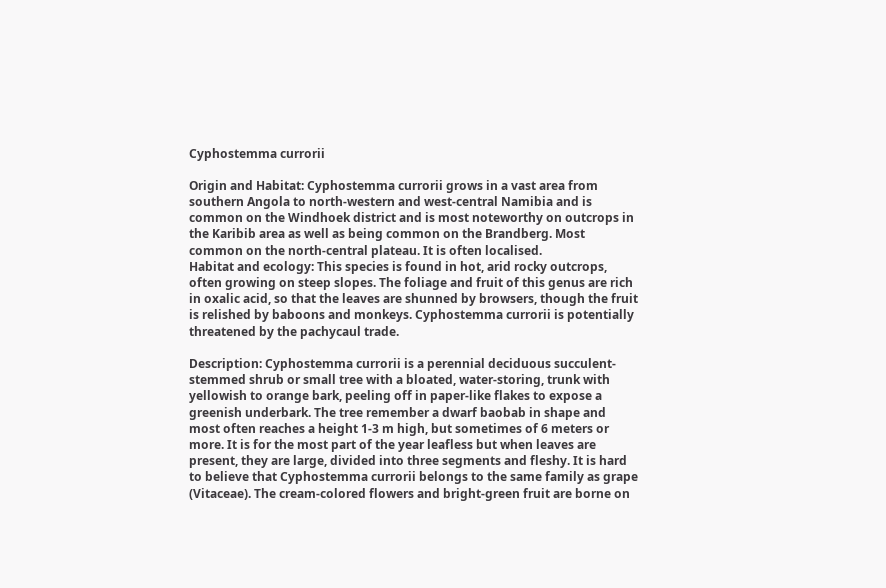Cyphostemma currorii

Origin and Habitat: Cyphostemma currorii grows in a vast area from southern Angola to north-western and west-central Namibia and is common on the Windhoek district and is most noteworthy on outcrops in the Karibib area as well as being common on the Brandberg. Most common on the north-central plateau. It is often localised.
Habitat and ecology: This species is found in hot, arid rocky outcrops, often growing on steep slopes. The foliage and fruit of this genus are rich in oxalic acid, so that the leaves are shunned by browsers, though the fruit is relished by baboons and monkeys. Cyphostemma currorii is potentially threatened by the pachycaul trade.

Description: Cyphostemma currorii is a perennial deciduous succulent-stemmed shrub or small tree with a bloated, water-storing, trunk with yellowish to orange bark, peeling off in paper-like flakes to expose a greenish underbark. The tree remember a dwarf baobab in shape and most often reaches a height 1-3 m high, but sometimes of 6 meters or more. It is for the most part of the year leafless but when leaves are present, they are large, divided into three segments and fleshy. It is hard to believe that Cyphostemma currorii belongs to the same family as grape (Vitaceae). The cream-colored flowers and bright-green fruit are borne on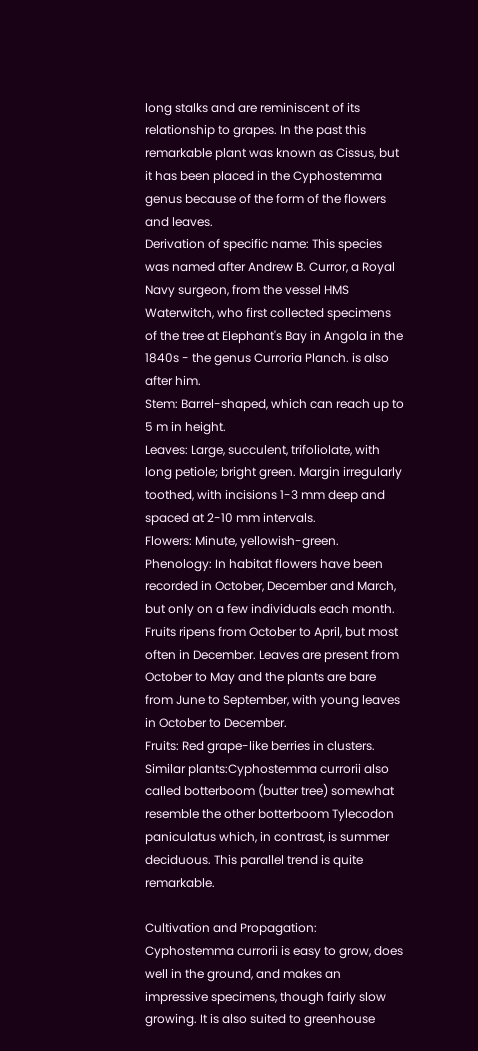long stalks and are reminiscent of its relationship to grapes. In the past this remarkable plant was known as Cissus, but it has been placed in the Cyphostemma genus because of the form of the flowers and leaves.
Derivation of specific name: This species was named after Andrew B. Curror, a Royal Navy surgeon, from the vessel HMS Waterwitch, who first collected specimens of the tree at Elephant's Bay in Angola in the 1840s - the genus Curroria Planch. is also after him.
Stem: Barrel-shaped, which can reach up to 5 m in height.
Leaves: Large, succulent, trifoliolate, with long petiole; bright green. Margin irregularly toothed, with incisions 1-3 mm deep and spaced at 2-10 mm intervals.
Flowers: Minute, yellowish-green.
Phenology: In habitat flowers have been recorded in October, December and March, but only on a few individuals each month. Fruits ripens from October to April, but most often in December. Leaves are present from October to May and the plants are bare from June to September, with young leaves in October to December.
Fruits: Red grape-like berries in clusters.
Similar plants:Cyphostemma currorii also called botterboom (butter tree) somewhat resemble the other botterboom Tylecodon paniculatus which, in contrast, is summer deciduous. This parallel trend is quite remarkable.

Cultivation and Propagation: Cyphostemma currorii is easy to grow, does well in the ground, and makes an impressive specimens, though fairly slow growing. It is also suited to greenhouse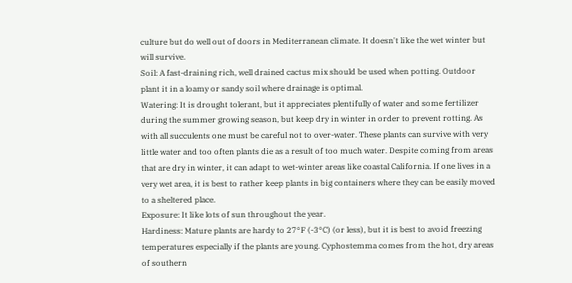culture but do well out of doors in Mediterranean climate. It doesn't like the wet winter but will survive.
Soil: A fast-draining rich, well drained cactus mix should be used when potting. Outdoor plant it in a loamy or sandy soil where drainage is optimal.
Watering: It is drought tolerant, but it appreciates plentifully of water and some fertilizer during the summer growing season, but keep dry in winter in order to prevent rotting. As with all succulents one must be careful not to over-water. These plants can survive with very little water and too often plants die as a result of too much water. Despite coming from areas that are dry in winter, it can adapt to wet-winter areas like coastal California. If one lives in a very wet area, it is best to rather keep plants in big containers where they can be easily moved to a sheltered place.
Exposure: It like lots of sun throughout the year.
Hardiness: Mature plants are hardy to 27°F (-3°C) (or less), but it is best to avoid freezing temperatures especially if the plants are young. Cyphostemma comes from the hot, dry areas of southern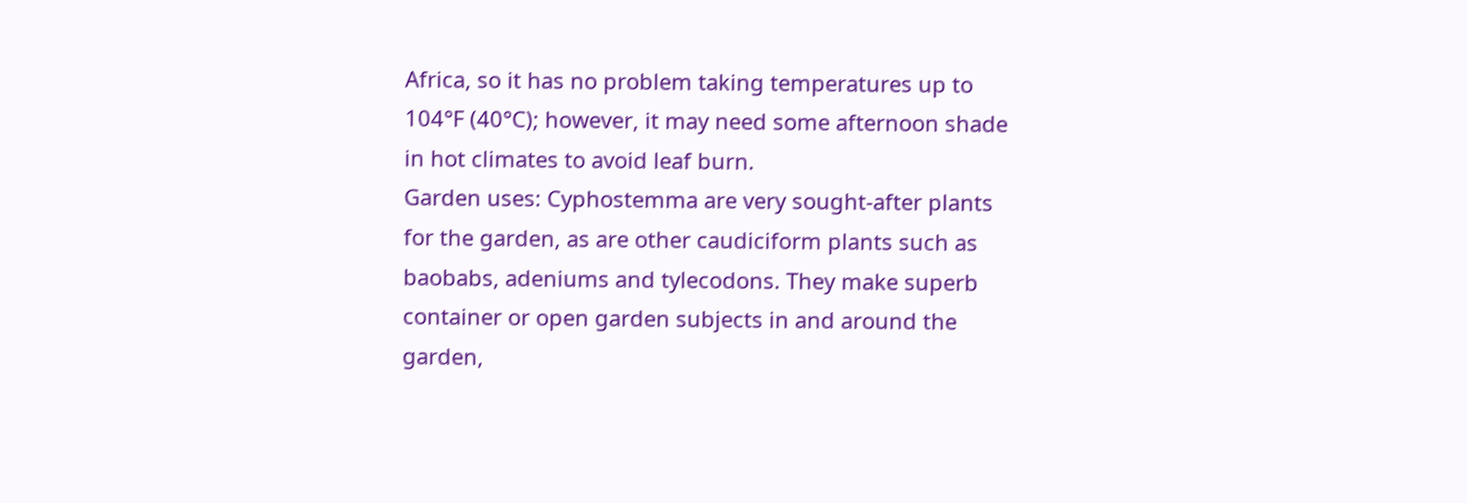Africa, so it has no problem taking temperatures up to 104°F (40°C); however, it may need some afternoon shade in hot climates to avoid leaf burn.
Garden uses: Cyphostemma are very sought-after plants for the garden, as are other caudiciform plants such as baobabs, adeniums and tylecodons. They make superb container or open garden subjects in and around the garden,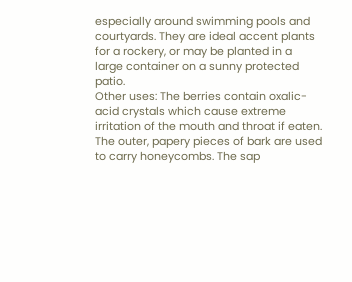especially around swimming pools and courtyards. They are ideal accent plants for a rockery, or may be planted in a large container on a sunny protected patio.
Other uses: The berries contain oxalic-acid crystals which cause extreme irritation of the mouth and throat if eaten. The outer, papery pieces of bark are used to carry honeycombs. The sap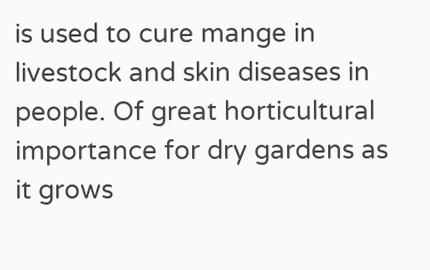is used to cure mange in livestock and skin diseases in people. Of great horticultural importance for dry gardens as it grows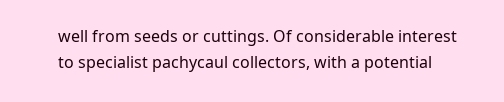well from seeds or cuttings. Of considerable interest to specialist pachycaul collectors, with a potential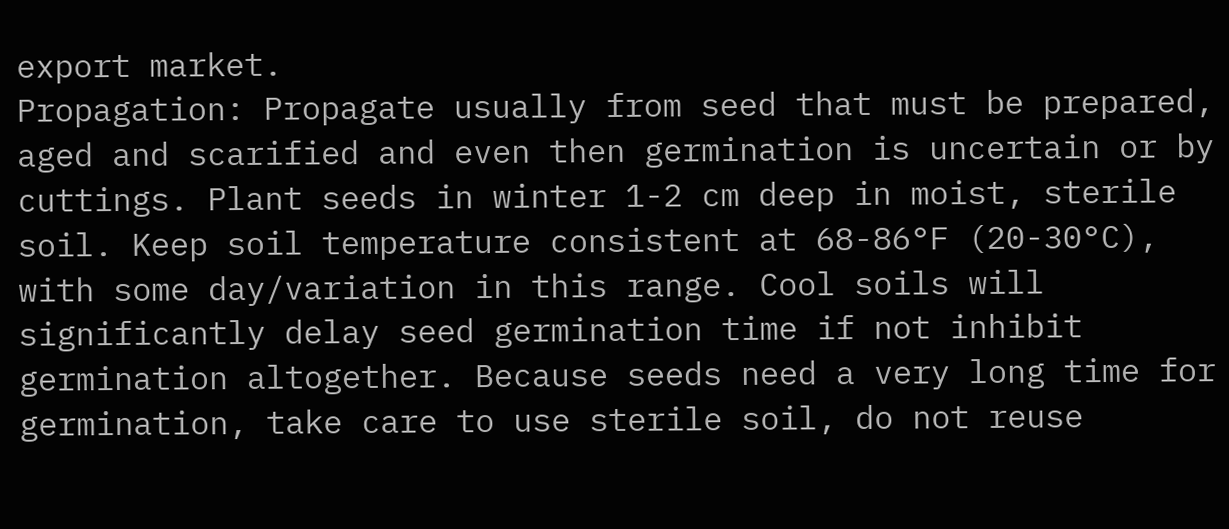export market.
Propagation: Propagate usually from seed that must be prepared, aged and scarified and even then germination is uncertain or by cuttings. Plant seeds in winter 1-2 cm deep in moist, sterile soil. Keep soil temperature consistent at 68-86°F (20-30°C), with some day/variation in this range. Cool soils will significantly delay seed germination time if not inhibit germination altogether. Because seeds need a very long time for germination, take care to use sterile soil, do not reuse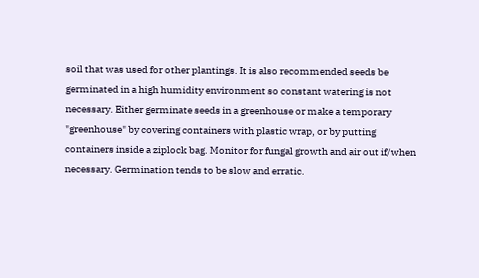soil that was used for other plantings. It is also recommended seeds be germinated in a high humidity environment so constant watering is not necessary. Either germinate seeds in a greenhouse or make a temporary "greenhouse" by covering containers with plastic wrap, or by putting containers inside a ziplock bag. Monitor for fungal growth and air out if/when necessary. Germination tends to be slow and erratic.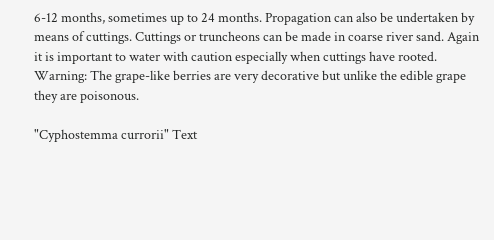6-12 months, sometimes up to 24 months. Propagation can also be undertaken by means of cuttings. Cuttings or truncheons can be made in coarse river sand. Again it is important to water with caution especially when cuttings have rooted.
Warning: The grape-like berries are very decorative but unlike the edible grape they are poisonous.

"Cyphostemma currorii" Text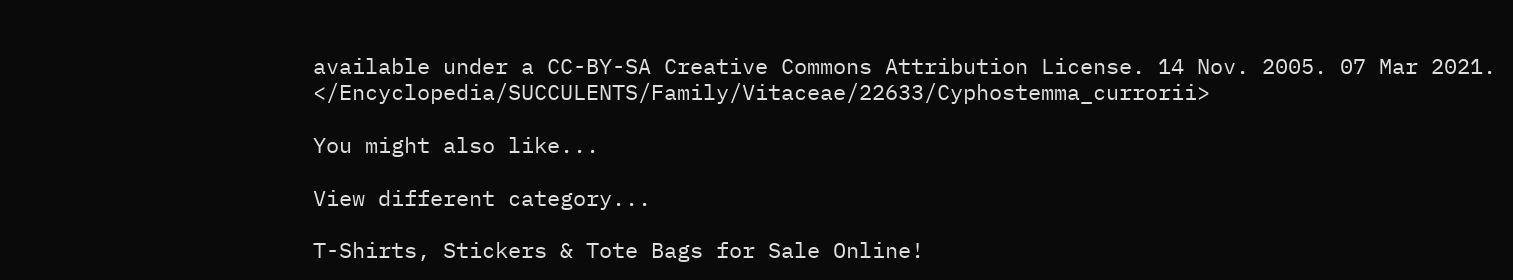available under a CC-BY-SA Creative Commons Attribution License. 14 Nov. 2005. 07 Mar 2021. </Encyclopedia/SUCCULENTS/Family/Vitaceae/22633/Cyphostemma_currorii>

You might also like...

View different category...

T-Shirts, Stickers & Tote Bags for Sale Online!